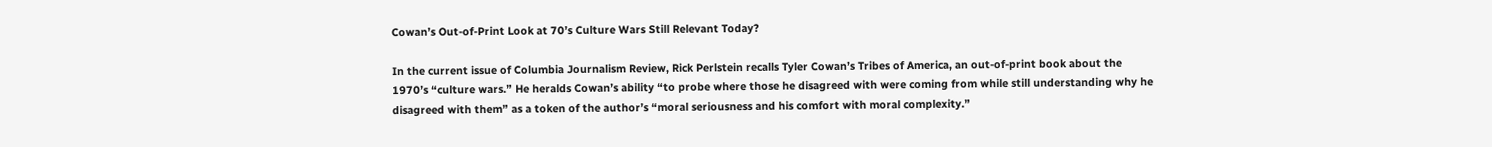Cowan’s Out-of-Print Look at 70’s Culture Wars Still Relevant Today?

In the current issue of Columbia Journalism Review, Rick Perlstein recalls Tyler Cowan’s Tribes of America, an out-of-print book about the 1970’s “culture wars.” He heralds Cowan’s ability “to probe where those he disagreed with were coming from while still understanding why he disagreed with them” as a token of the author’s “moral seriousness and his comfort with moral complexity.”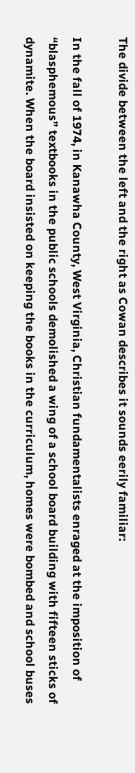The divide between the left and the right as Cowan describes it sounds eerily familiar:

In the fall of 1974, in Kanawha County, West Virginia, Christian fundamentalists enraged at the imposition of “blasphemous” textbooks in the public schools demolished a wing of a school board building with fifteen sticks of dynamite. When the board insisted on keeping the books in the curriculum, homes were bombed and school buses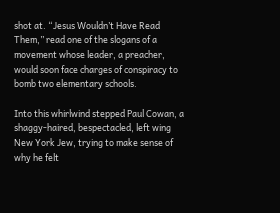shot at. “Jesus Wouldn’t Have Read Them,” read one of the slogans of a movement whose leader, a preacher, would soon face charges of conspiracy to bomb two elementary schools.

Into this whirlwind stepped Paul Cowan, a shaggy-haired, bespectacled, left wing New York Jew, trying to make sense of why he felt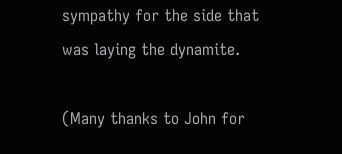sympathy for the side that was laying the dynamite.

(Many thanks to John for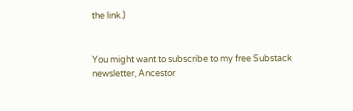the link.)


You might want to subscribe to my free Substack newsletter, Ancestor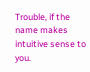Trouble, if the name makes intuitive sense to you.